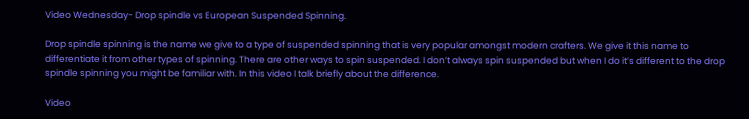Video Wednesday- Drop spindle vs European Suspended Spinning.

Drop spindle spinning is the name we give to a type of suspended spinning that is very popular amongst modern crafters. We give it this name to differentiate it from other types of spinning. There are other ways to spin suspended. I don’t always spin suspended but when I do it’s different to the drop spindle spinning you might be familiar with. In this video I talk briefly about the difference.

Video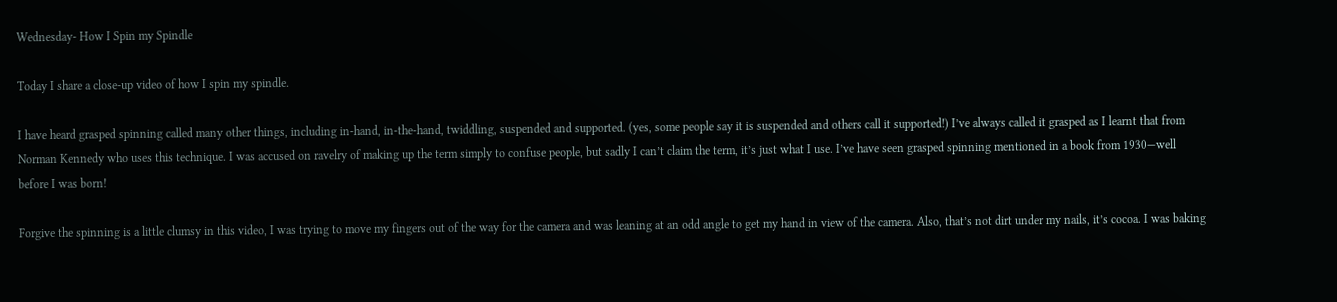Wednesday- How I Spin my Spindle

Today I share a close-up video of how I spin my spindle.

I have heard grasped spinning called many other things, including in-hand, in-the-hand, twiddling, suspended and supported. (yes, some people say it is suspended and others call it supported!) I’ve always called it grasped as I learnt that from Norman Kennedy who uses this technique. I was accused on ravelry of making up the term simply to confuse people, but sadly I can’t claim the term, it’s just what I use. I’ve have seen grasped spinning mentioned in a book from 1930—well before I was born!

Forgive the spinning is a little clumsy in this video, I was trying to move my fingers out of the way for the camera and was leaning at an odd angle to get my hand in view of the camera. Also, that’s not dirt under my nails, it’s cocoa. I was baking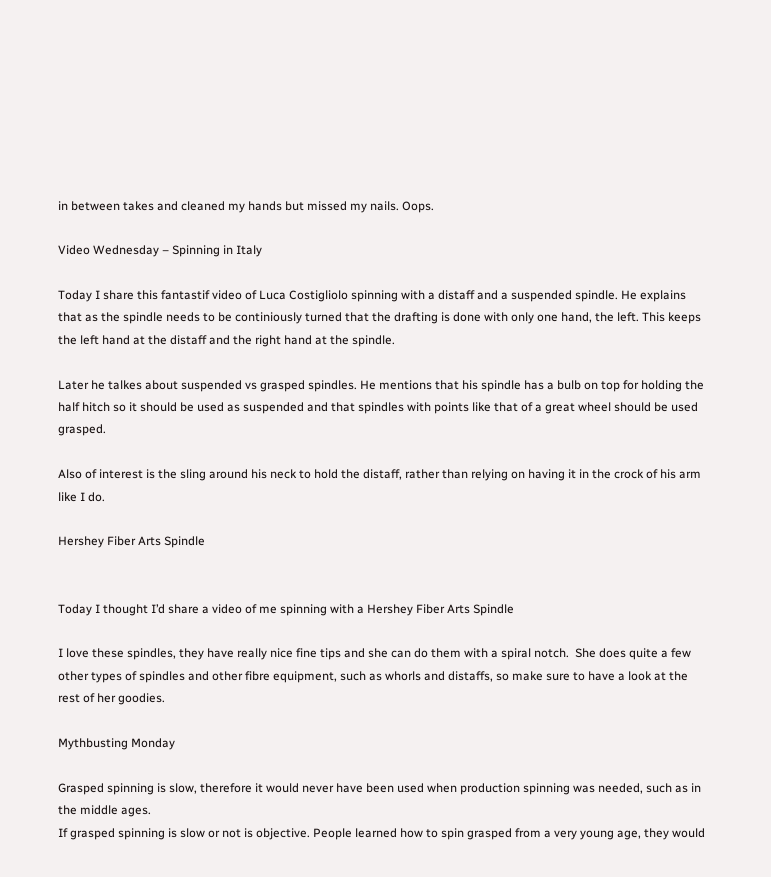in between takes and cleaned my hands but missed my nails. Oops.

Video Wednesday – Spinning in Italy

Today I share this fantastif video of Luca Costigliolo spinning with a distaff and a suspended spindle. He explains that as the spindle needs to be continiously turned that the drafting is done with only one hand, the left. This keeps the left hand at the distaff and the right hand at the spindle.

Later he talkes about suspended vs grasped spindles. He mentions that his spindle has a bulb on top for holding the half hitch so it should be used as suspended and that spindles with points like that of a great wheel should be used grasped.

Also of interest is the sling around his neck to hold the distaff, rather than relying on having it in the crock of his arm like I do.

Hershey Fiber Arts Spindle


Today I thought I’d share a video of me spinning with a Hershey Fiber Arts Spindle

I love these spindles, they have really nice fine tips and she can do them with a spiral notch.  She does quite a few other types of spindles and other fibre equipment, such as whorls and distaffs, so make sure to have a look at the rest of her goodies.

Mythbusting Monday

Grasped spinning is slow, therefore it would never have been used when production spinning was needed, such as in the middle ages.
If grasped spinning is slow or not is objective. People learned how to spin grasped from a very young age, they would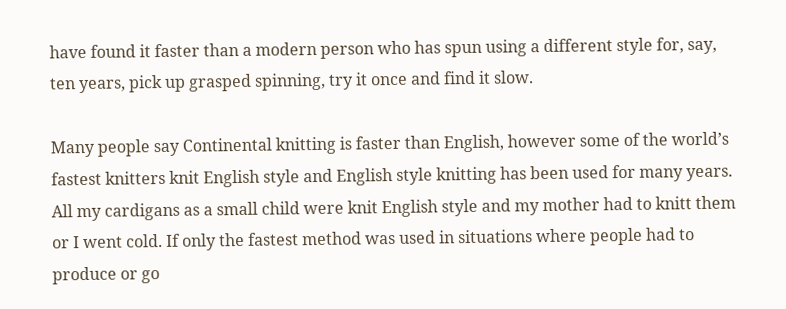have found it faster than a modern person who has spun using a different style for, say, ten years, pick up grasped spinning, try it once and find it slow.

Many people say Continental knitting is faster than English, however some of the world’s fastest knitters knit English style and English style knitting has been used for many years. All my cardigans as a small child were knit English style and my mother had to knitt them or I went cold. If only the fastest method was used in situations where people had to produce or go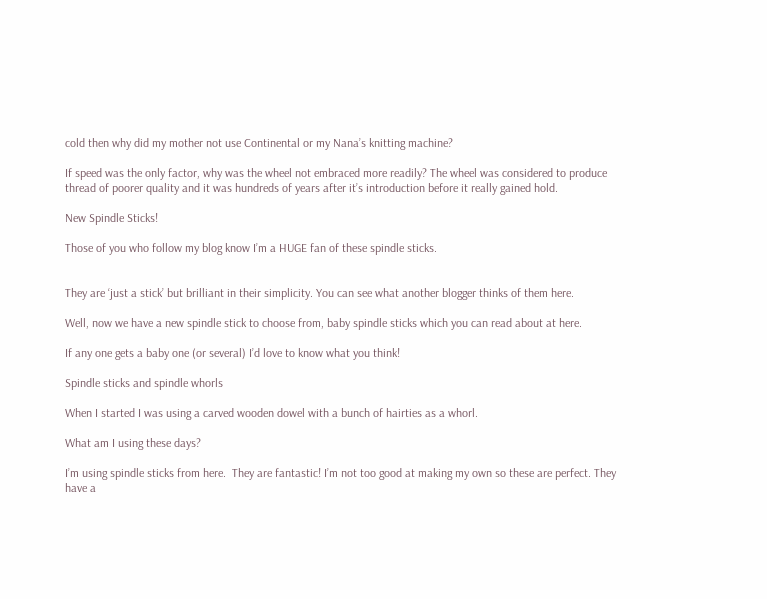cold then why did my mother not use Continental or my Nana’s knitting machine?

If speed was the only factor, why was the wheel not embraced more readily? The wheel was considered to produce thread of poorer quality and it was hundreds of years after it’s introduction before it really gained hold.

New Spindle Sticks!

Those of you who follow my blog know I’m a HUGE fan of these spindle sticks.


They are ‘just a stick’ but brilliant in their simplicity. You can see what another blogger thinks of them here.

Well, now we have a new spindle stick to choose from, baby spindle sticks which you can read about at here.

If any one gets a baby one (or several) I’d love to know what you think!

Spindle sticks and spindle whorls

When I started I was using a carved wooden dowel with a bunch of hairties as a whorl.

What am I using these days?

I’m using spindle sticks from here.  They are fantastic! I’m not too good at making my own so these are perfect. They have a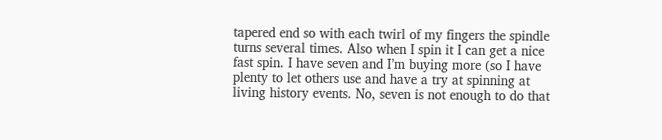tapered end so with each twirl of my fingers the spindle turns several times. Also when I spin it I can get a nice fast spin. I have seven and I’m buying more (so I have plenty to let others use and have a try at spinning at living history events. No, seven is not enough to do that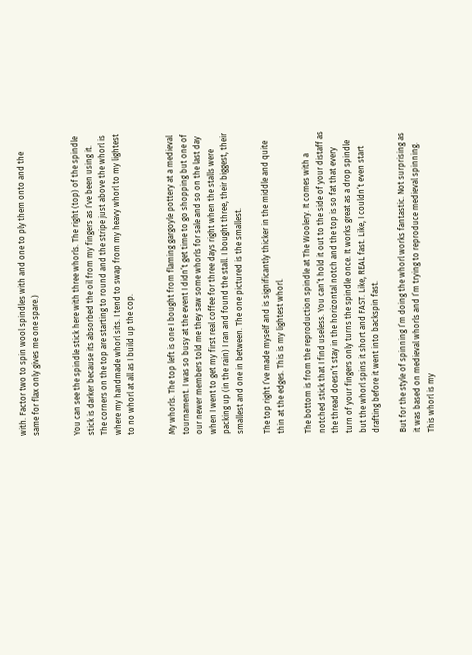with. Factor two to spin wool spindles with and one to ply them onto and the same for flax only gives me one spare.)


You can see the spindle stick here with three whorls. The right (top) of the spindle stick is darker because its absorbed the oil from my fingers as I’ve been using it. The corners on the top are starting to round and the stripe just above the whorl is where my handmade whorl sits. I tend to swap from my heavy whorl to my lightest to no whorl at all as I build up the cop.


My whorls. The top left is one I bought from flaming gargoyle pottery at a medieval tournament. I was so busy at the event I didn’t get time to go shopping but one of our newer members told me they saw some whorls for sale and so on the last day when I went to get my first real coffee for three days right when the stalls were packing up (in the rain) I ran and found the stall. I bought three, their biggest, their smallest and one in between. The one pictured is the smallest.

The top right I’ve made myself and is significantly thicker in the middle and quite thin at the edges. This is my lightest whorl.

The bottom is from the reproduction spindle at The Woolery. It comes with a notched stick that I find useless. You can’t hold it out to the side of your distaff as the thread doesn’t stay in the horizontal notch and the top is so fat that every turn of your fingers only turns the spindle once. It works great as a drop spindle but the whorl spins it short and FAST. Like, REAL fast. Like, I couldn’t even start drafting before it went into backspin fast.

But for the style of spinning I’m doing the whorl works fantastic. Not surprising as it was based on medieval whorls and I’m trying to reproduce medieval spinning. This whorl is my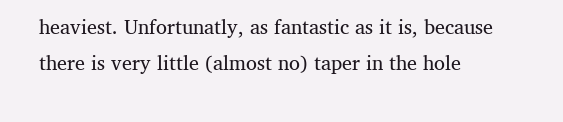heaviest. Unfortunatly, as fantastic as it is, because there is very little (almost no) taper in the hole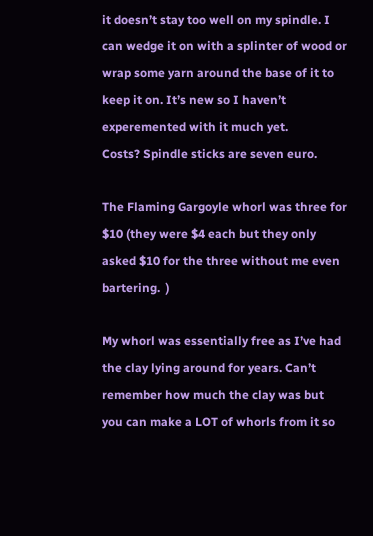it doesn’t stay too well on my spindle. I can wedge it on with a splinter of wood or wrap some yarn around the base of it to keep it on. It’s new so I haven’t experemented with it much yet.
Costs? Spindle sticks are seven euro.

The Flaming Gargoyle whorl was three for $10 (they were $4 each but they only asked $10 for the three without me even bartering.  )

My whorl was essentially free as I’ve had the clay lying around for years. Can’t remember how much the clay was but you can make a LOT of whorls from it so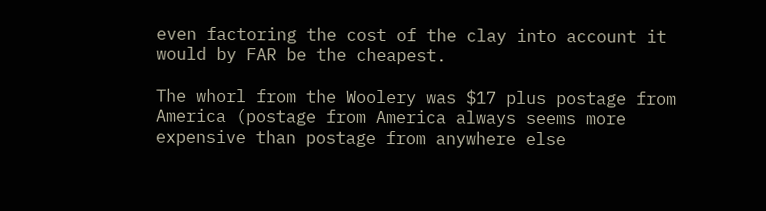even factoring the cost of the clay into account it would by FAR be the cheapest.

The whorl from the Woolery was $17 plus postage from America (postage from America always seems more expensive than postage from anywhere else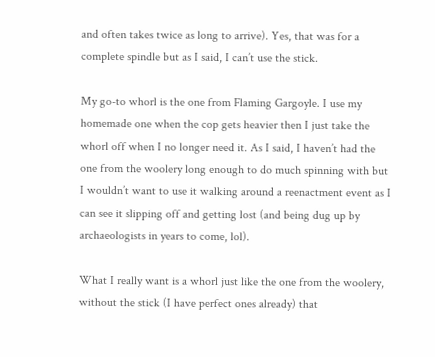and often takes twice as long to arrive). Yes, that was for a complete spindle but as I said, I can’t use the stick.

My go-to whorl is the one from Flaming Gargoyle. I use my homemade one when the cop gets heavier then I just take the whorl off when I no longer need it. As I said, I haven’t had the one from the woolery long enough to do much spinning with but I wouldn’t want to use it walking around a reenactment event as I can see it slipping off and getting lost (and being dug up by archaeologists in years to come, lol).

What I really want is a whorl just like the one from the woolery, without the stick (I have perfect ones already) that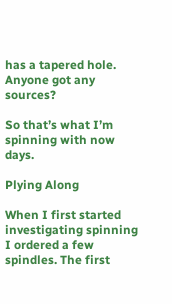has a tapered hole. Anyone got any sources?

So that’s what I’m spinning with now days.

Plying Along

When I first started investigating spinning I ordered a few spindles. The first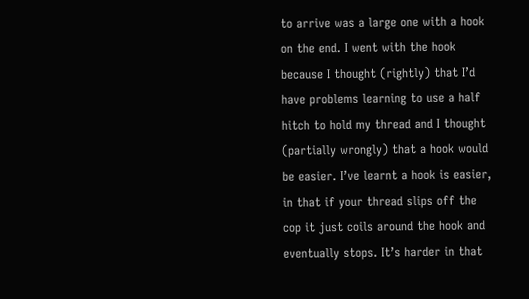to arrive was a large one with a hook on the end. I went with the hook because I thought (rightly) that I’d have problems learning to use a half hitch to hold my thread and I thought (partially wrongly) that a hook would be easier. I’ve learnt a hook is easier, in that if your thread slips off the cop it just coils around the hook and eventually stops. It’s harder in that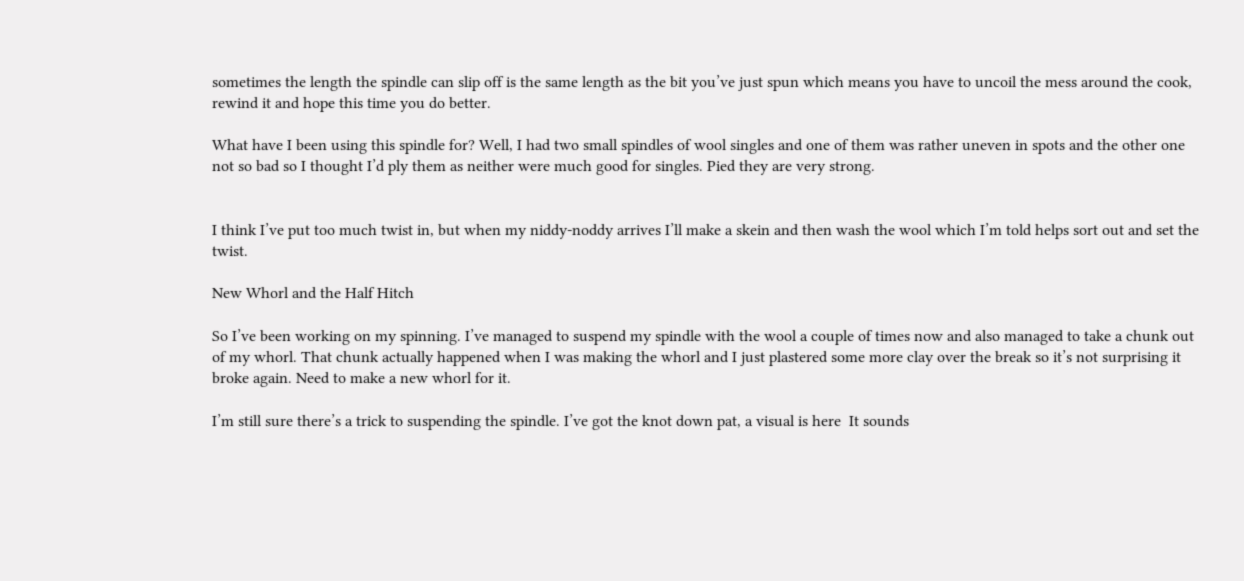sometimes the length the spindle can slip off is the same length as the bit you’ve just spun which means you have to uncoil the mess around the cook, rewind it and hope this time you do better.

What have I been using this spindle for? Well, I had two small spindles of wool singles and one of them was rather uneven in spots and the other one not so bad so I thought I’d ply them as neither were much good for singles. Pied they are very strong.


I think I’ve put too much twist in, but when my niddy-noddy arrives I’ll make a skein and then wash the wool which I’m told helps sort out and set the twist.

New Whorl and the Half Hitch

So I’ve been working on my spinning. I’ve managed to suspend my spindle with the wool a couple of times now and also managed to take a chunk out of my whorl. That chunk actually happened when I was making the whorl and I just plastered some more clay over the break so it’s not surprising it broke again. Need to make a new whorl for it.

I’m still sure there’s a trick to suspending the spindle. I’ve got the knot down pat, a visual is here  It sounds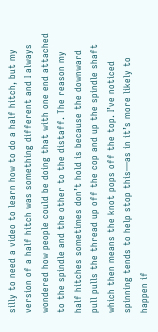silly to need a video to learn how to do a half hitch, but my version of a half hitch was something different and I always wondered how people could be doing that with one end attached to the spindle and the other to the distaff. The reason my half hitches sometimes don’t hold is because the downward pull pulls the thread up off the cop and up the spindle shaft which then means the knot pops off the top. I’ve noticed spinning tends to help stop this—as in it’s more likely to happen if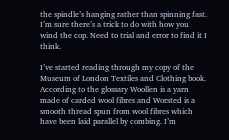the spindle’s hanging rather than spinning fast. I’m sure there’s a trick to do with how you wind the cop. Need to trial and error to find it I think.

I’ve started reading through my copy of the Museum of London Textiles and Clothing book.  According to the glossary Woollen is a yarn made of carded wool fibres and Worsted is a smooth thread spun from wool fibres which have been laid parallel by combing. I’m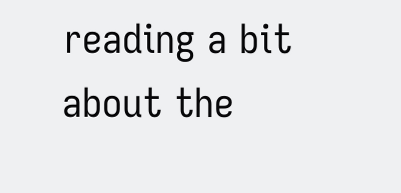reading a bit about the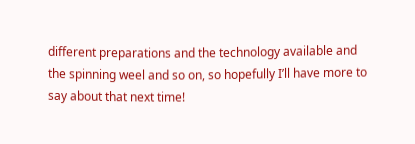different preparations and the technology available and the spinning weel and so on, so hopefully I’ll have more to say about that next time!